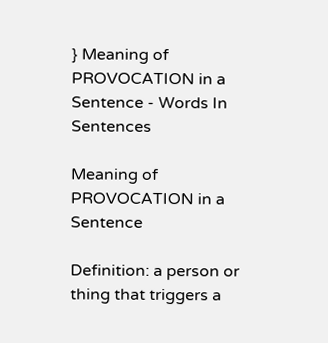} Meaning of PROVOCATION in a Sentence - Words In Sentences

Meaning of PROVOCATION in a Sentence

Definition: a person or thing that triggers a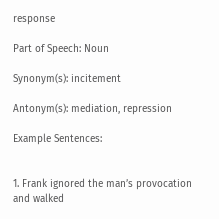response

Part of Speech: Noun

Synonym(s): incitement

Antonym(s): mediation, repression

Example Sentences:


1. Frank ignored the man’s provocation and walked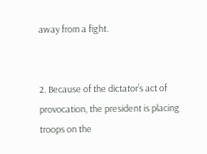away from a fight.


2. Because of the dictator’s act of provocation, the president is placing troops on the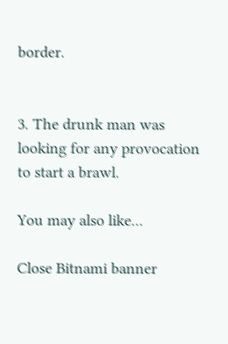border.


3. The drunk man was looking for any provocation to start a brawl.

You may also like...

Close Bitnami banner